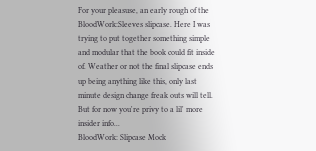For your pleasuse, an early rough of the BloodWork:Sleeves slipcase. Here I was trying to put together something simple and modular that the book could fit inside of. Weather or not the final slipcase ends up being anything like this, only last minute design change freak outs will tell. But for now you're privy to a lil' more insider info...
BloodWork: Slipcase Mock